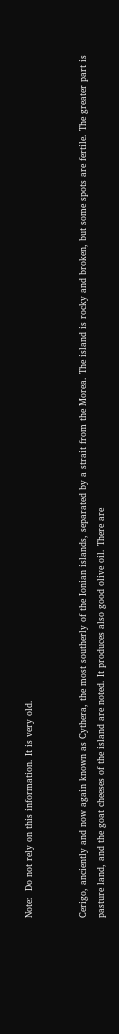Note:  Do not rely on this information. It is very old.


Cerigo, anciently and now again known as Cythera, the most southerly of the Ionian islands, separated by a strait from the Morea. The island is rocky and broken, but some spots are fertile. The greater part is pasture land, and the goat cheeses of the island are noted. It produces also good olive oil. There are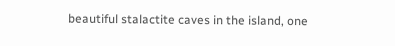beautiful stalactite caves in the island, one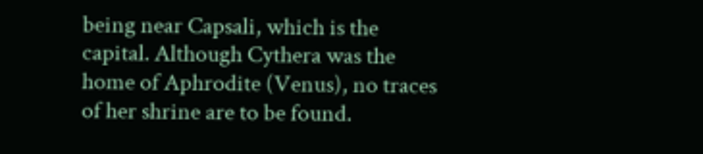being near Capsali, which is the capital. Although Cythera was the home of Aphrodite (Venus), no traces of her shrine are to be found.